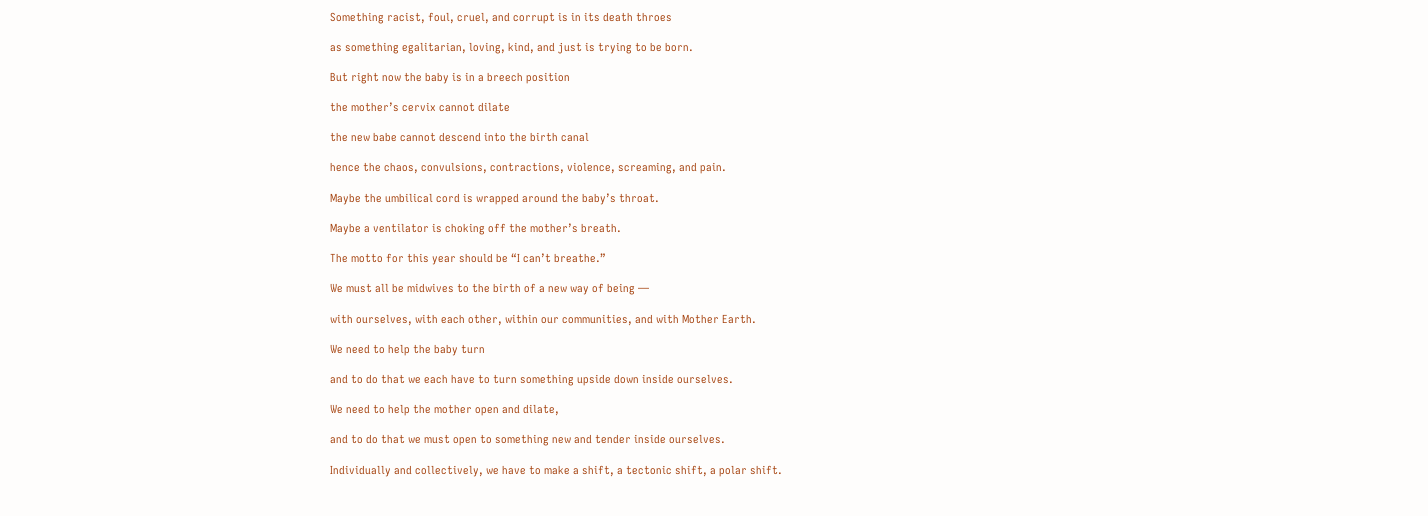Something racist, foul, cruel, and corrupt is in its death throes

as something egalitarian, loving, kind, and just is trying to be born.

But right now the baby is in a breech position

the mother’s cervix cannot dilate

the new babe cannot descend into the birth canal

hence the chaos, convulsions, contractions, violence, screaming, and pain.

Maybe the umbilical cord is wrapped around the baby’s throat.

Maybe a ventilator is choking off the mother’s breath.

The motto for this year should be “I can’t breathe.”

We must all be midwives to the birth of a new way of being —

with ourselves, with each other, within our communities, and with Mother Earth.

We need to help the baby turn

and to do that we each have to turn something upside down inside ourselves.

We need to help the mother open and dilate,

and to do that we must open to something new and tender inside ourselves.

Individually and collectively, we have to make a shift, a tectonic shift, a polar shift.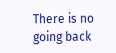There is no going back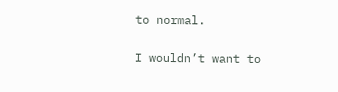to normal.

I wouldn’t want to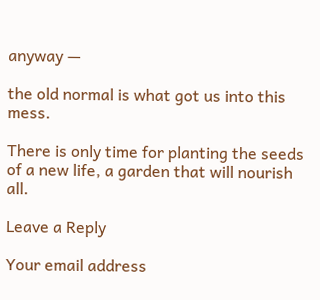anyway —

the old normal is what got us into this mess.

There is only time for planting the seeds of a new life, a garden that will nourish all.

Leave a Reply

Your email address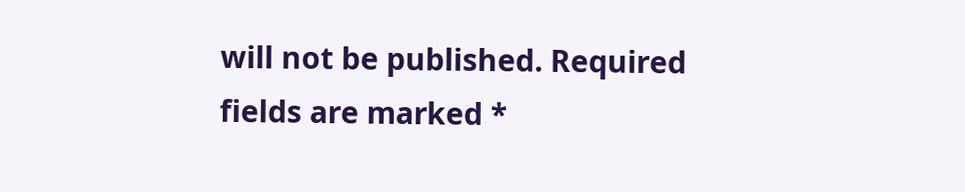will not be published. Required fields are marked *